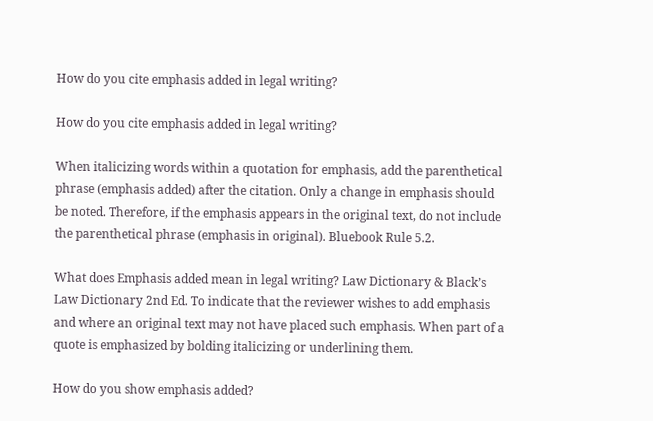How do you cite emphasis added in legal writing?

How do you cite emphasis added in legal writing?

When italicizing words within a quotation for emphasis, add the parenthetical phrase (emphasis added) after the citation. Only a change in emphasis should be noted. Therefore, if the emphasis appears in the original text, do not include the parenthetical phrase (emphasis in original). Bluebook Rule 5.2.

What does Emphasis added mean in legal writing? Law Dictionary & Black’s Law Dictionary 2nd Ed. To indicate that the reviewer wishes to add emphasis and where an original text may not have placed such emphasis. When part of a quote is emphasized by bolding italicizing or underlining them.

How do you show emphasis added?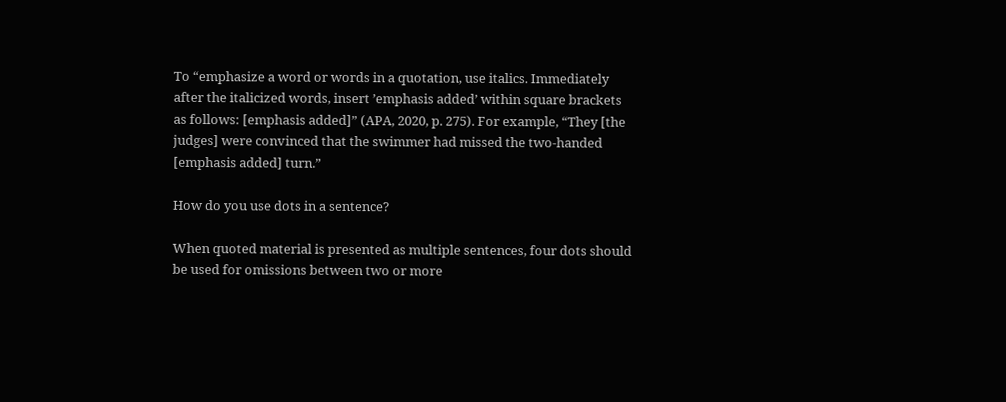To “emphasize a word or words in a quotation, use italics. Immediately after the italicized words, insert ’emphasis added’ within square brackets as follows: [emphasis added]” (APA, 2020, p. 275). For example, “They [the judges] were convinced that the swimmer had missed the two-handed [emphasis added] turn.”

How do you use dots in a sentence?

When quoted material is presented as multiple sentences, four dots should be used for omissions between two or more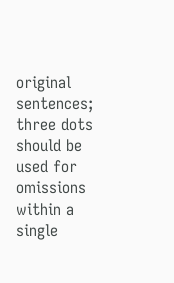original sentences; three dots should be used for omissions within a single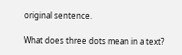original sentence.

What does three dots mean in a text?